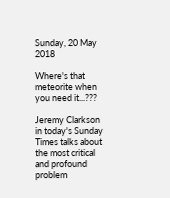Sunday, 20 May 2018

Where's that meteorite when you need it...???

Jeremy Clarkson in today's Sunday Times talks about the most critical and profound problem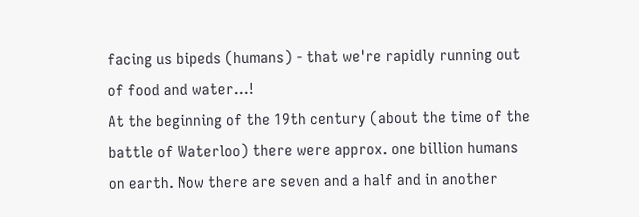facing us bipeds (humans) - that we're rapidly running out of food and water...!
At the beginning of the 19th century (about the time of the battle of Waterloo) there were approx. one billion humans on earth. Now there are seven and a half and in another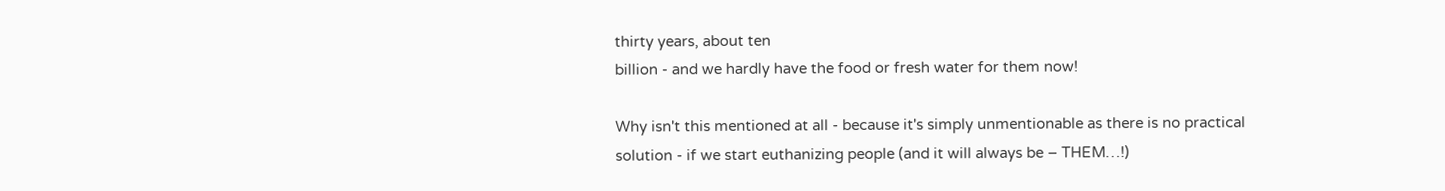thirty years, about ten
billion - and we hardly have the food or fresh water for them now!

Why isn't this mentioned at all - because it's simply unmentionable as there is no practical solution - if we start euthanizing people (and it will always be – THEM…!)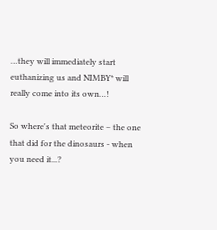…they will immediately start euthanizing us and NIMBY* will really come into its own…!

So where's that meteorite – the one that did for the dinosaurs - when you need it...?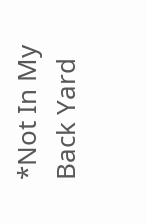*Not In My Back Yard